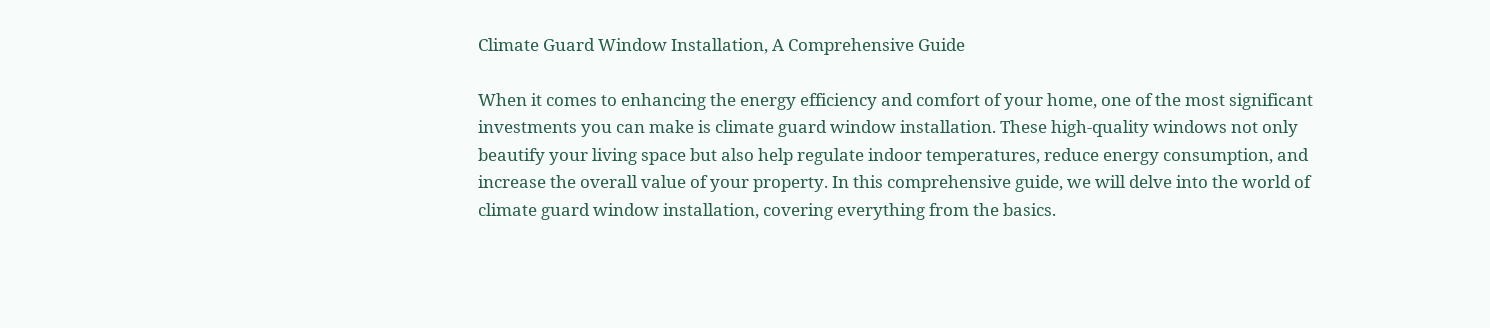Climate Guard Window Installation, A Comprehensive Guide

When it comes to enhancing the energy efficiency and comfort of your home, one of the most significant investments you can make is climate guard window installation. These high-quality windows not only beautify your living space but also help regulate indoor temperatures, reduce energy consumption, and increase the overall value of your property. In this comprehensive guide, we will delve into the world of climate guard window installation, covering everything from the basics.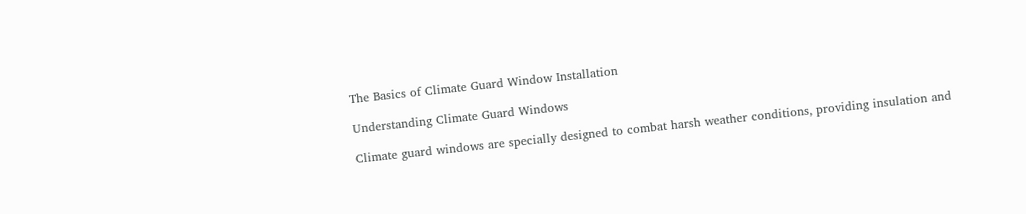The Basics of Climate Guard Window Installation

Understanding Climate Guard Windows

Climate guard windows are specially designed to combat harsh weather conditions, providing insulation and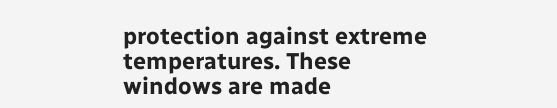protection against extreme temperatures. These windows are made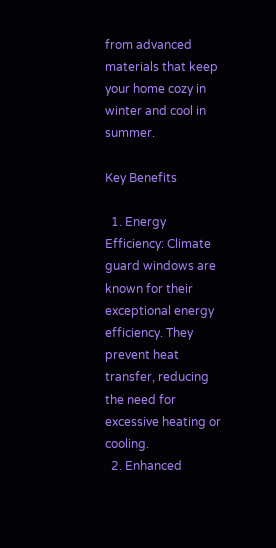from advanced materials that keep your home cozy in winter and cool in summer.

Key Benefits

  1. Energy Efficiency: Climate guard windows are known for their exceptional energy efficiency. They prevent heat transfer, reducing the need for excessive heating or cooling.
  2. Enhanced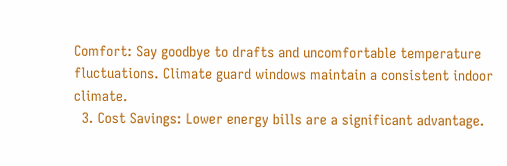Comfort: Say goodbye to drafts and uncomfortable temperature fluctuations. Climate guard windows maintain a consistent indoor climate.
  3. Cost Savings: Lower energy bills are a significant advantage.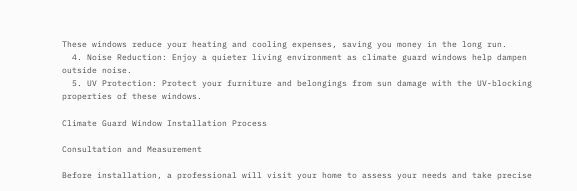These windows reduce your heating and cooling expenses, saving you money in the long run.
  4. Noise Reduction: Enjoy a quieter living environment as climate guard windows help dampen outside noise.
  5. UV Protection: Protect your furniture and belongings from sun damage with the UV-blocking properties of these windows.

Climate Guard Window Installation Process

Consultation and Measurement

Before installation, a professional will visit your home to assess your needs and take precise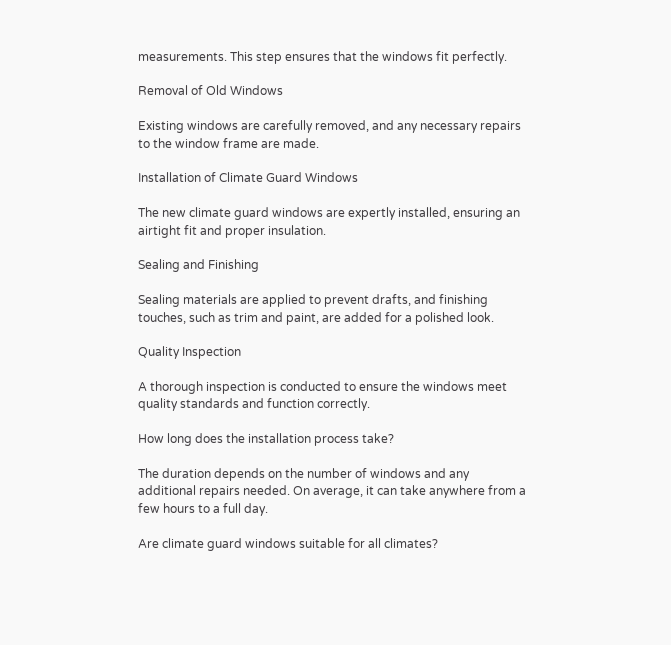measurements. This step ensures that the windows fit perfectly.

Removal of Old Windows

Existing windows are carefully removed, and any necessary repairs to the window frame are made.

Installation of Climate Guard Windows

The new climate guard windows are expertly installed, ensuring an airtight fit and proper insulation.

Sealing and Finishing

Sealing materials are applied to prevent drafts, and finishing touches, such as trim and paint, are added for a polished look.

Quality Inspection

A thorough inspection is conducted to ensure the windows meet quality standards and function correctly.

How long does the installation process take?

The duration depends on the number of windows and any additional repairs needed. On average, it can take anywhere from a few hours to a full day.

Are climate guard windows suitable for all climates?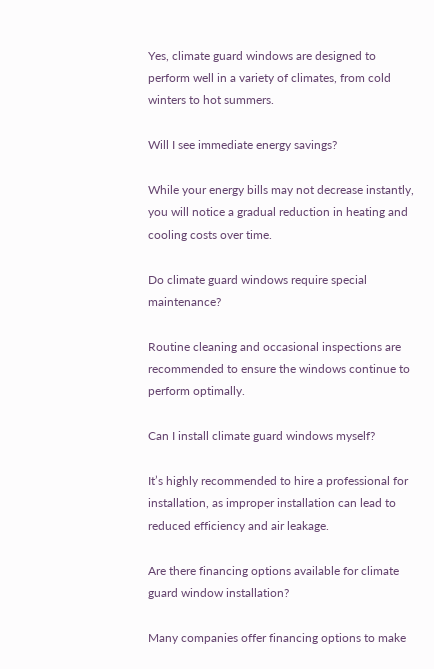Yes, climate guard windows are designed to perform well in a variety of climates, from cold winters to hot summers.

Will I see immediate energy savings?

While your energy bills may not decrease instantly, you will notice a gradual reduction in heating and cooling costs over time.

Do climate guard windows require special maintenance?

Routine cleaning and occasional inspections are recommended to ensure the windows continue to perform optimally.

Can I install climate guard windows myself?

It’s highly recommended to hire a professional for installation, as improper installation can lead to reduced efficiency and air leakage.

Are there financing options available for climate guard window installation?

Many companies offer financing options to make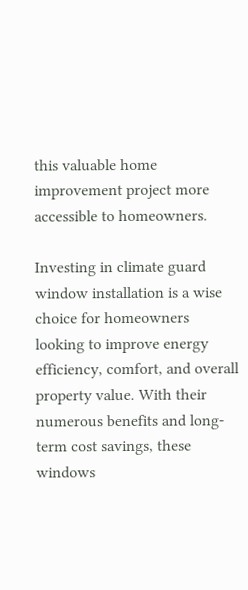this valuable home improvement project more accessible to homeowners.

Investing in climate guard window installation is a wise choice for homeowners looking to improve energy efficiency, comfort, and overall property value. With their numerous benefits and long-term cost savings, these windows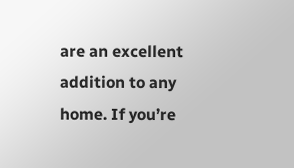are an excellent addition to any home. If you’re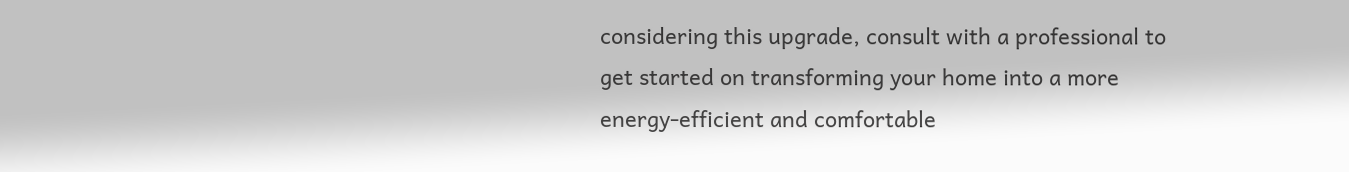considering this upgrade, consult with a professional to get started on transforming your home into a more energy-efficient and comfortable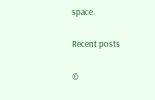space.

Recent posts

©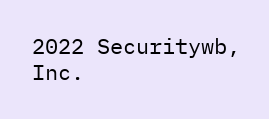2022 Securitywb, Inc.